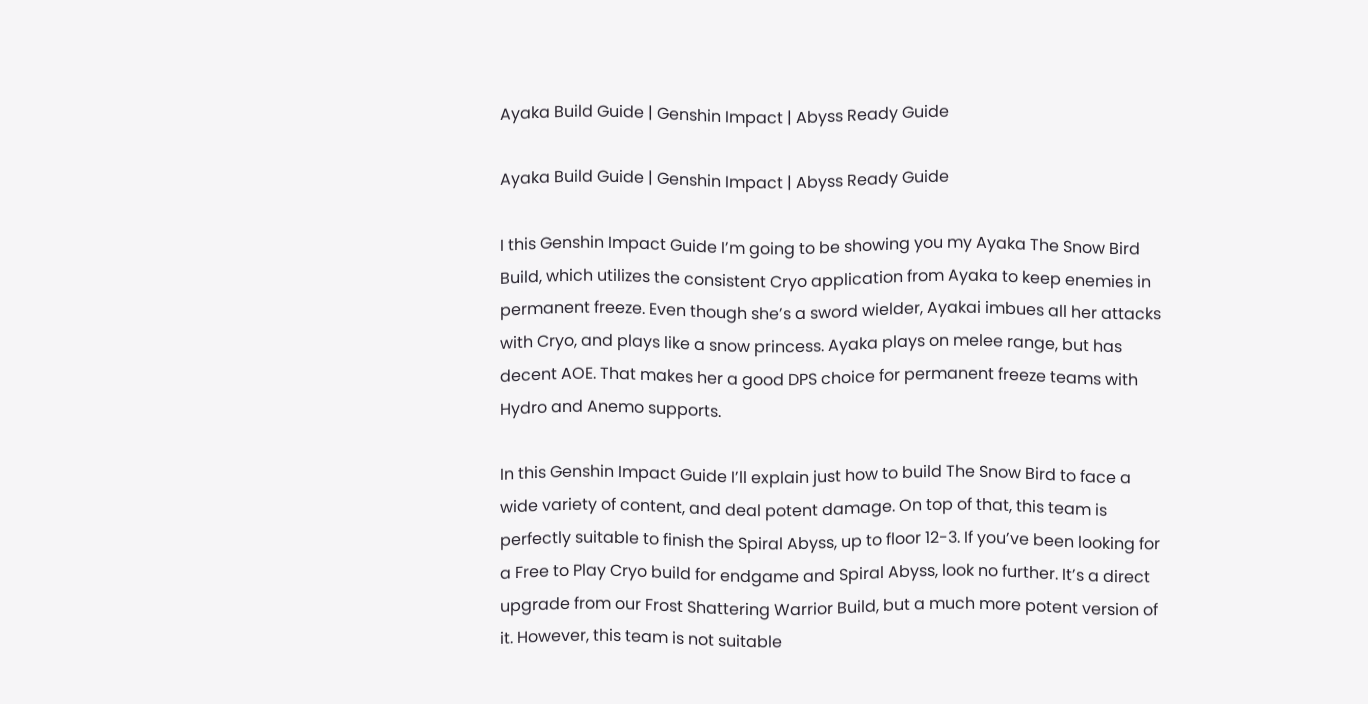Ayaka Build Guide | Genshin Impact | Abyss Ready Guide

Ayaka Build Guide | Genshin Impact | Abyss Ready Guide

I this Genshin Impact Guide I’m going to be showing you my Ayaka The Snow Bird Build, which utilizes the consistent Cryo application from Ayaka to keep enemies in permanent freeze. Even though she’s a sword wielder, Ayakai imbues all her attacks with Cryo, and plays like a snow princess. Ayaka plays on melee range, but has decent AOE. That makes her a good DPS choice for permanent freeze teams with Hydro and Anemo supports.

In this Genshin Impact Guide I’ll explain just how to build The Snow Bird to face a wide variety of content, and deal potent damage. On top of that, this team is perfectly suitable to finish the Spiral Abyss, up to floor 12-3. If you’ve been looking for a Free to Play Cryo build for endgame and Spiral Abyss, look no further. It’s a direct upgrade from our Frost Shattering Warrior Build, but a much more potent version of it. However, this team is not suitable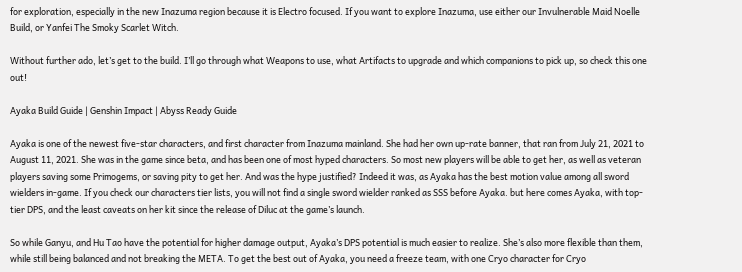for exploration, especially in the new Inazuma region because it is Electro focused. If you want to explore Inazuma, use either our Invulnerable Maid Noelle Build, or Yanfei The Smoky Scarlet Witch.

Without further ado, let’s get to the build. I’ll go through what Weapons to use, what Artifacts to upgrade and which companions to pick up, so check this one out!

Ayaka Build Guide | Genshin Impact | Abyss Ready Guide

Ayaka is one of the newest five-star characters, and first character from Inazuma mainland. She had her own up-rate banner, that ran from July 21, 2021 to August 11, 2021. She was in the game since beta, and has been one of most hyped characters. So most new players will be able to get her, as well as veteran players saving some Primogems, or saving pity to get her. And was the hype justified? Indeed it was, as Ayaka has the best motion value among all sword wielders in-game. If you check our characters tier lists, you will not find a single sword wielder ranked as SSS before Ayaka. but here comes Ayaka, with top-tier DPS, and the least caveats on her kit since the release of Diluc at the game’s launch.

So while Ganyu, and Hu Tao have the potential for higher damage output, Ayaka’s DPS potential is much easier to realize. She’s also more flexible than them, while still being balanced and not breaking the META. To get the best out of Ayaka, you need a freeze team, with one Cryo character for Cryo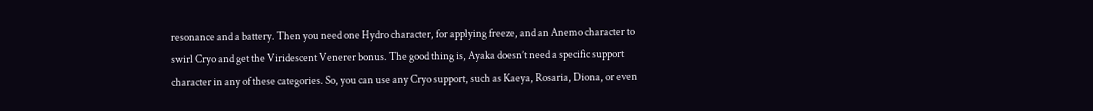resonance and a battery. Then you need one Hydro character, for applying freeze, and an Anemo character to swirl Cryo and get the Viridescent Venerer bonus. The good thing is, Ayaka doesn’t need a specific support character in any of these categories. So, you can use any Cryo support, such as Kaeya, Rosaria, Diona, or even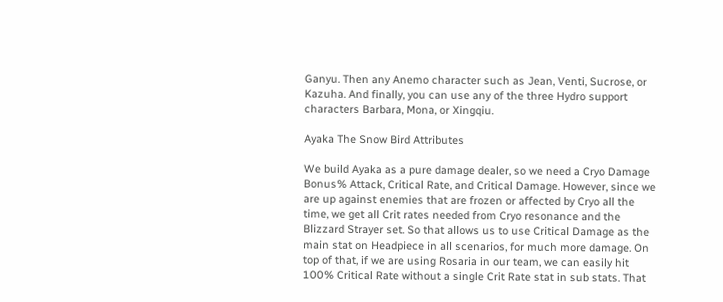Ganyu. Then any Anemo character such as Jean, Venti, Sucrose, or Kazuha. And finally, you can use any of the three Hydro support characters Barbara, Mona, or Xingqiu.

Ayaka The Snow Bird Attributes

We build Ayaka as a pure damage dealer, so we need a Cryo Damage Bonus% Attack, Critical Rate, and Critical Damage. However, since we are up against enemies that are frozen or affected by Cryo all the time, we get all Crit rates needed from Cryo resonance and the Blizzard Strayer set. So that allows us to use Critical Damage as the main stat on Headpiece in all scenarios, for much more damage. On top of that, if we are using Rosaria in our team, we can easily hit 100% Critical Rate without a single Crit Rate stat in sub stats. That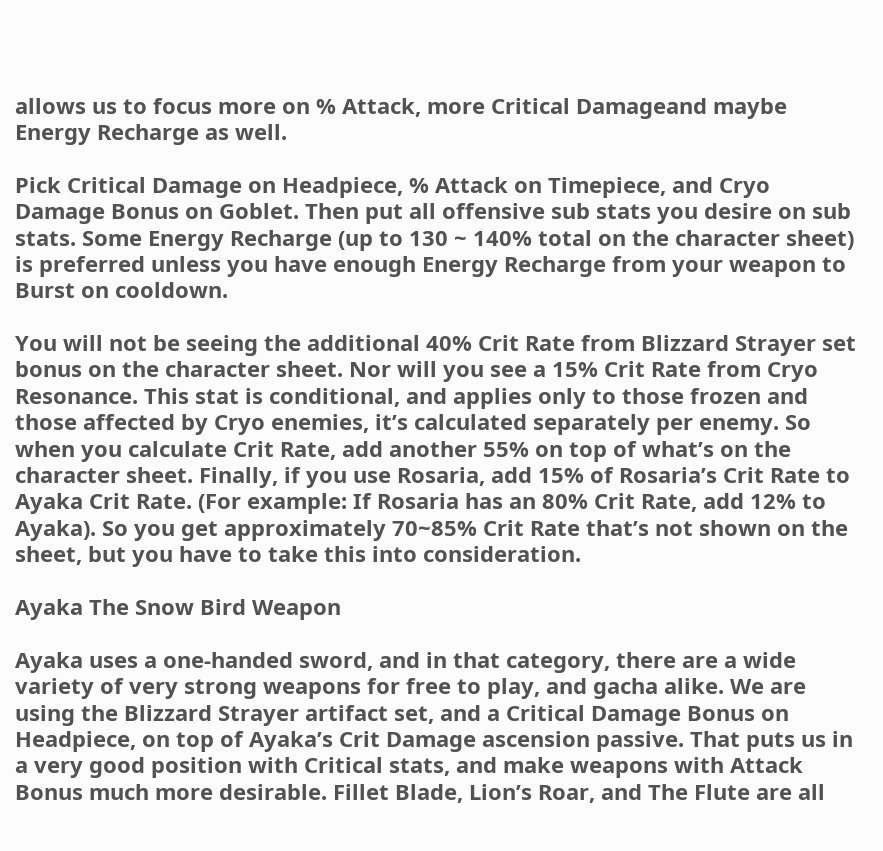allows us to focus more on % Attack, more Critical Damageand maybe Energy Recharge as well.

Pick Critical Damage on Headpiece, % Attack on Timepiece, and Cryo Damage Bonus on Goblet. Then put all offensive sub stats you desire on sub stats. Some Energy Recharge (up to 130 ~ 140% total on the character sheet) is preferred unless you have enough Energy Recharge from your weapon to Burst on cooldown.

You will not be seeing the additional 40% Crit Rate from Blizzard Strayer set bonus on the character sheet. Nor will you see a 15% Crit Rate from Cryo Resonance. This stat is conditional, and applies only to those frozen and those affected by Cryo enemies, it’s calculated separately per enemy. So when you calculate Crit Rate, add another 55% on top of what’s on the character sheet. Finally, if you use Rosaria, add 15% of Rosaria’s Crit Rate to Ayaka Crit Rate. (For example: If Rosaria has an 80% Crit Rate, add 12% to Ayaka). So you get approximately 70~85% Crit Rate that’s not shown on the sheet, but you have to take this into consideration.

Ayaka The Snow Bird Weapon

Ayaka uses a one-handed sword, and in that category, there are a wide variety of very strong weapons for free to play, and gacha alike. We are using the Blizzard Strayer artifact set, and a Critical Damage Bonus on Headpiece, on top of Ayaka’s Crit Damage ascension passive. That puts us in a very good position with Critical stats, and make weapons with Attack Bonus much more desirable. Fillet Blade, Lion’s Roar, and The Flute are all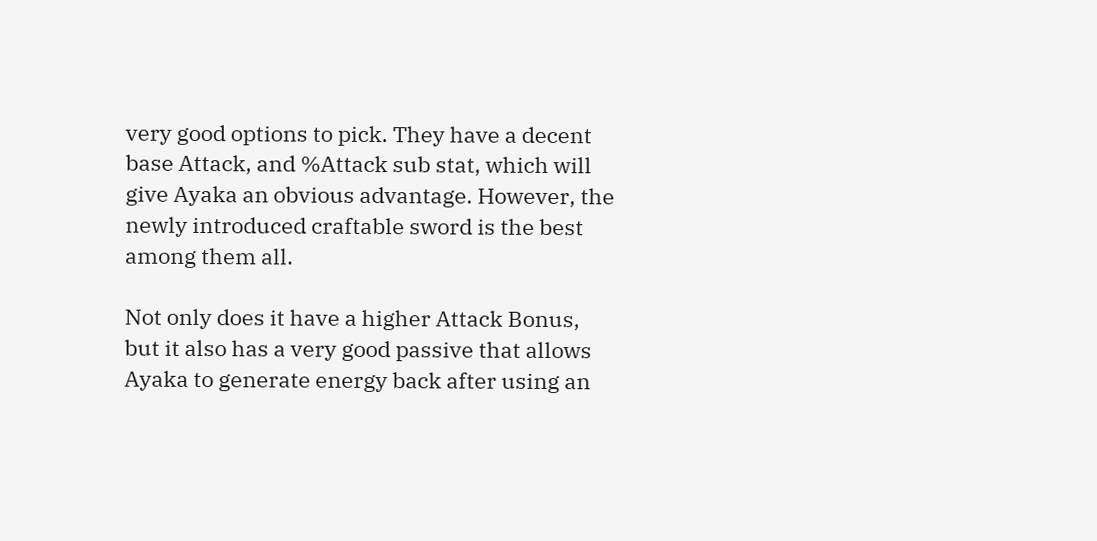very good options to pick. They have a decent base Attack, and %Attack sub stat, which will give Ayaka an obvious advantage. However, the newly introduced craftable sword is the best among them all.

Not only does it have a higher Attack Bonus, but it also has a very good passive that allows Ayaka to generate energy back after using an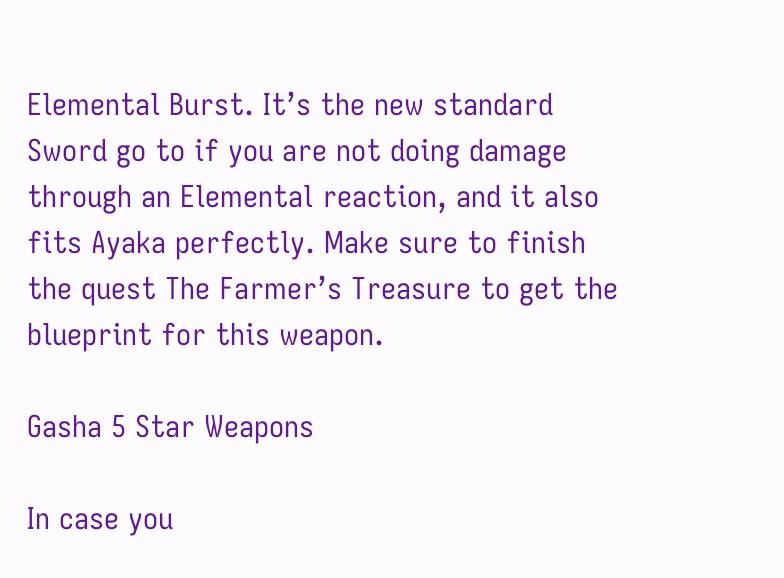Elemental Burst. It’s the new standard Sword go to if you are not doing damage through an Elemental reaction, and it also fits Ayaka perfectly. Make sure to finish the quest The Farmer’s Treasure to get the blueprint for this weapon.

Gasha 5 Star Weapons

In case you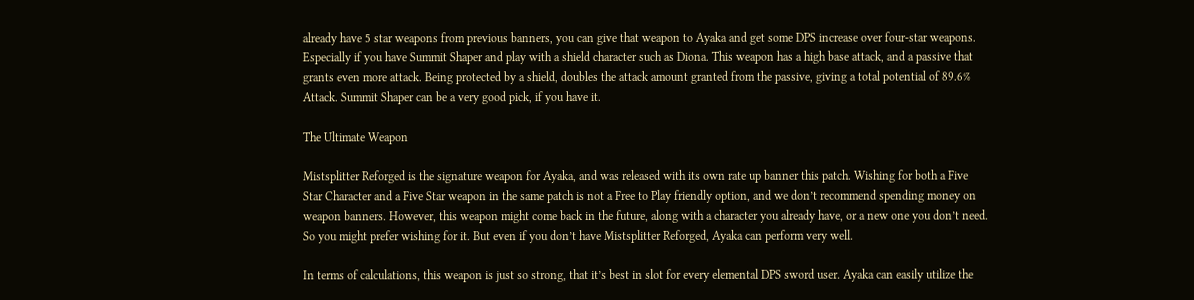already have 5 star weapons from previous banners, you can give that weapon to Ayaka and get some DPS increase over four-star weapons. Especially if you have Summit Shaper and play with a shield character such as Diona. This weapon has a high base attack, and a passive that grants even more attack. Being protected by a shield, doubles the attack amount granted from the passive, giving a total potential of 89.6% Attack. Summit Shaper can be a very good pick, if you have it.

The Ultimate Weapon

Mistsplitter Reforged is the signature weapon for Ayaka, and was released with its own rate up banner this patch. Wishing for both a Five Star Character and a Five Star weapon in the same patch is not a Free to Play friendly option, and we don’t recommend spending money on weapon banners. However, this weapon might come back in the future, along with a character you already have, or a new one you don’t need. So you might prefer wishing for it. But even if you don’t have Mistsplitter Reforged, Ayaka can perform very well.

In terms of calculations, this weapon is just so strong, that it’s best in slot for every elemental DPS sword user. Ayaka can easily utilize the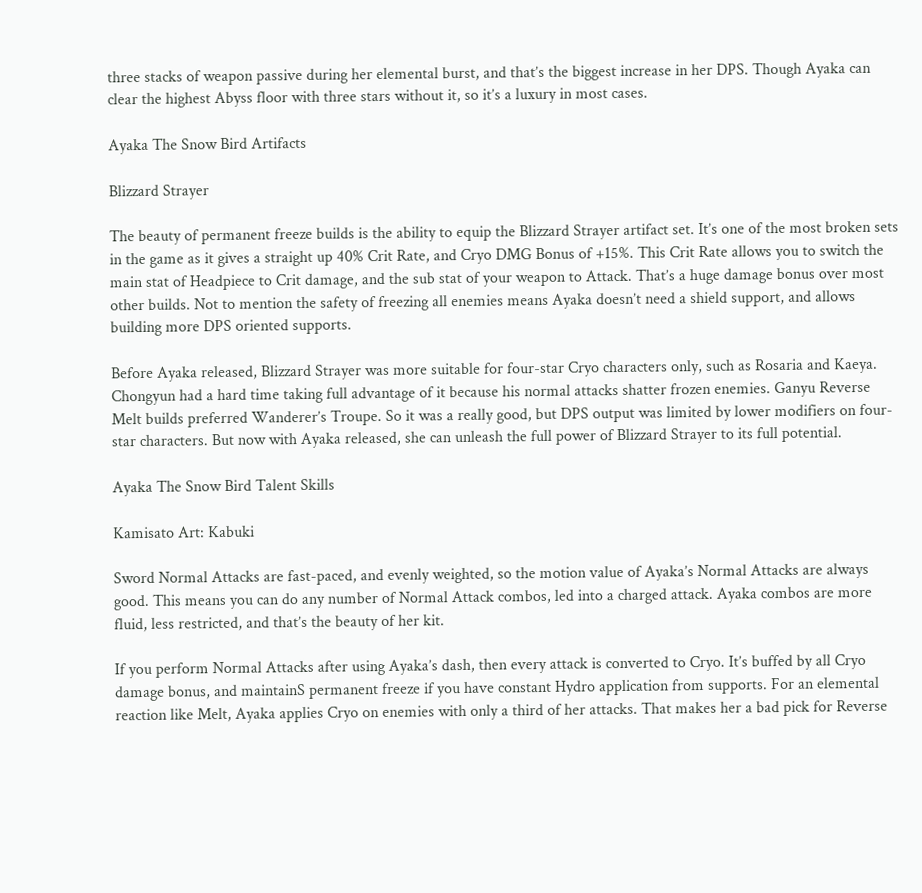three stacks of weapon passive during her elemental burst, and that’s the biggest increase in her DPS. Though Ayaka can clear the highest Abyss floor with three stars without it, so it’s a luxury in most cases.

Ayaka The Snow Bird Artifacts

Blizzard Strayer

The beauty of permanent freeze builds is the ability to equip the Blizzard Strayer artifact set. It’s one of the most broken sets in the game as it gives a straight up 40% Crit Rate, and Cryo DMG Bonus of +15%. This Crit Rate allows you to switch the main stat of Headpiece to Crit damage, and the sub stat of your weapon to Attack. That’s a huge damage bonus over most other builds. Not to mention the safety of freezing all enemies means Ayaka doesn’t need a shield support, and allows building more DPS oriented supports.

Before Ayaka released, Blizzard Strayer was more suitable for four-star Cryo characters only, such as Rosaria and Kaeya. Chongyun had a hard time taking full advantage of it because his normal attacks shatter frozen enemies. Ganyu Reverse Melt builds preferred Wanderer’s Troupe. So it was a really good, but DPS output was limited by lower modifiers on four-star characters. But now with Ayaka released, she can unleash the full power of Blizzard Strayer to its full potential.

Ayaka The Snow Bird Talent Skills

Kamisato Art: Kabuki

Sword Normal Attacks are fast-paced, and evenly weighted, so the motion value of Ayaka’s Normal Attacks are always good. This means you can do any number of Normal Attack combos, led into a charged attack. Ayaka combos are more fluid, less restricted, and that’s the beauty of her kit.

If you perform Normal Attacks after using Ayaka’s dash, then every attack is converted to Cryo. It’s buffed by all Cryo damage bonus, and maintainS permanent freeze if you have constant Hydro application from supports. For an elemental reaction like Melt, Ayaka applies Cryo on enemies with only a third of her attacks. That makes her a bad pick for Reverse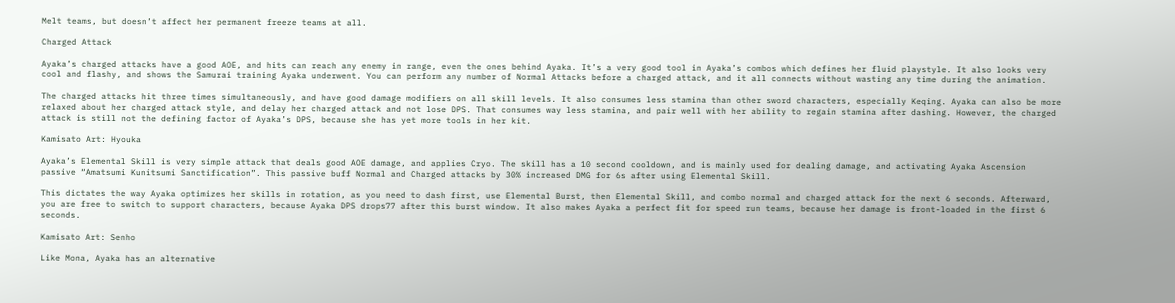Melt teams, but doesn’t affect her permanent freeze teams at all.

Charged Attack

Ayaka’s charged attacks have a good AOE, and hits can reach any enemy in range, even the ones behind Ayaka. It’s a very good tool in Ayaka’s combos which defines her fluid playstyle. It also looks very cool and flashy, and shows the Samurai training Ayaka underwent. You can perform any number of Normal Attacks before a charged attack, and it all connects without wasting any time during the animation.

The charged attacks hit three times simultaneously, and have good damage modifiers on all skill levels. It also consumes less stamina than other sword characters, especially Keqing. Ayaka can also be more relaxed about her charged attack style, and delay her charged attack and not lose DPS. That consumes way less stamina, and pair well with her ability to regain stamina after dashing. However, the charged attack is still not the defining factor of Ayaka’s DPS, because she has yet more tools in her kit.

Kamisato Art: Hyouka

Ayaka’s Elemental Skill is very simple attack that deals good AOE damage, and applies Cryo. The skill has a 10 second cooldown, and is mainly used for dealing damage, and activating Ayaka Ascension passive “Amatsumi Kunitsumi Sanctification”. This passive buff Normal and Charged attacks by 30% increased DMG for 6s after using Elemental Skill.

This dictates the way Ayaka optimizes her skills in rotation, as you need to dash first, use Elemental Burst, then Elemental Skill, and combo normal and charged attack for the next 6 seconds. Afterward, you are free to switch to support characters, because Ayaka DPS drops77 after this burst window. It also makes Ayaka a perfect fit for speed run teams, because her damage is front-loaded in the first 6 seconds.

Kamisato Art: Senho

Like Mona, Ayaka has an alternative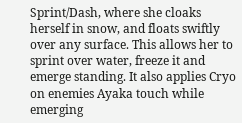Sprint/Dash, where she cloaks herself in snow, and floats swiftly over any surface. This allows her to sprint over water, freeze it and emerge standing. It also applies Cryo on enemies Ayaka touch while emerging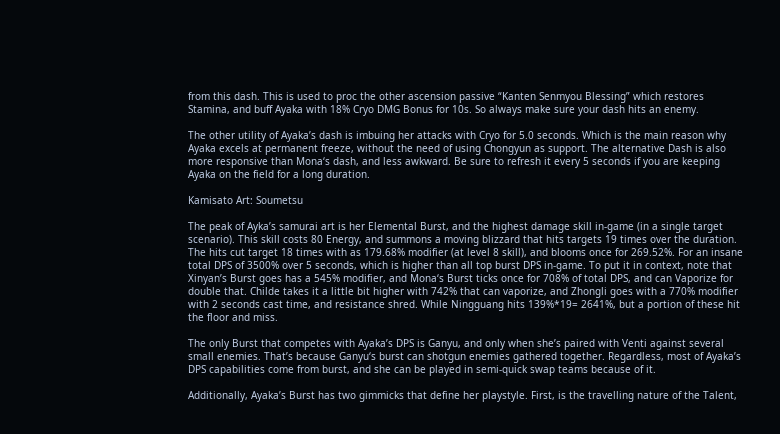from this dash. This is used to proc the other ascension passive “Kanten Senmyou Blessing” which restores Stamina, and buff Ayaka with 18% Cryo DMG Bonus for 10s. So always make sure your dash hits an enemy.

The other utility of Ayaka’s dash is imbuing her attacks with Cryo for 5.0 seconds. Which is the main reason why Ayaka excels at permanent freeze, without the need of using Chongyun as support. The alternative Dash is also more responsive than Mona‘s dash, and less awkward. Be sure to refresh it every 5 seconds if you are keeping Ayaka on the field for a long duration.

Kamisato Art: Soumetsu

The peak of Ayka’s samurai art is her Elemental Burst, and the highest damage skill in-game (in a single target scenario). This skill costs 80 Energy, and summons a moving blizzard that hits targets 19 times over the duration. The hits cut target 18 times with as 179.68% modifier (at level 8 skill), and blooms once for 269.52%. For an insane total DPS of 3500% over 5 seconds, which is higher than all top burst DPS in-game. To put it in context, note that Xinyan’s Burst goes has a 545% modifier, and Mona‘s Burst ticks once for 708% of total DPS, and can Vaporize for double that. Childe takes it a little bit higher with 742% that can vaporize, and Zhongli goes with a 770% modifier with 2 seconds cast time, and resistance shred. While Ningguang hits 139%*19= 2641%, but a portion of these hit the floor and miss.

The only Burst that competes with Ayaka’s DPS is Ganyu, and only when she’s paired with Venti against several small enemies. That’s because Ganyu‘s burst can shotgun enemies gathered together. Regardless, most of Ayaka’s DPS capabilities come from burst, and she can be played in semi-quick swap teams because of it.

Additionally, Ayaka’s Burst has two gimmicks that define her playstyle. First, is the travelling nature of the Talent,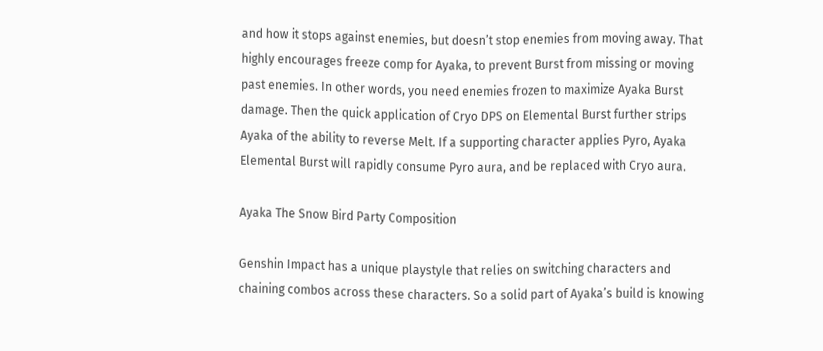and how it stops against enemies, but doesn’t stop enemies from moving away. That highly encourages freeze comp for Ayaka, to prevent Burst from missing or moving past enemies. In other words, you need enemies frozen to maximize Ayaka Burst damage. Then the quick application of Cryo DPS on Elemental Burst further strips Ayaka of the ability to reverse Melt. If a supporting character applies Pyro, Ayaka Elemental Burst will rapidly consume Pyro aura, and be replaced with Cryo aura.

Ayaka The Snow Bird Party Composition

Genshin Impact has a unique playstyle that relies on switching characters and chaining combos across these characters. So a solid part of Ayaka’s build is knowing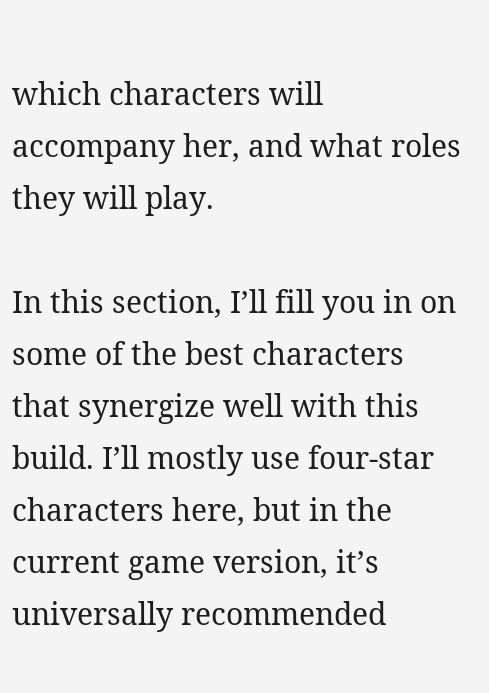which characters will accompany her, and what roles they will play.

In this section, I’ll fill you in on some of the best characters that synergize well with this build. I’ll mostly use four-star characters here, but in the current game version, it’s universally recommended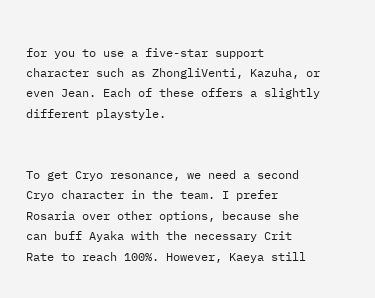for you to use a five-star support character such as ZhongliVenti, Kazuha, or even Jean. Each of these offers a slightly different playstyle.


To get Cryo resonance, we need a second Cryo character in the team. I prefer Rosaria over other options, because she can buff Ayaka with the necessary Crit Rate to reach 100%. However, Kaeya still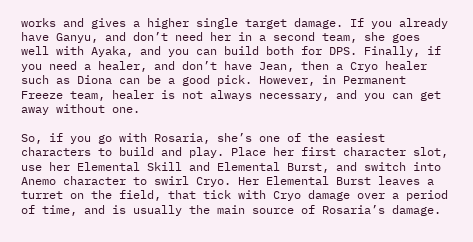works and gives a higher single target damage. If you already have Ganyu, and don’t need her in a second team, she goes well with Ayaka, and you can build both for DPS. Finally, if you need a healer, and don’t have Jean, then a Cryo healer such as Diona can be a good pick. However, in Permanent Freeze team, healer is not always necessary, and you can get away without one.

So, if you go with Rosaria, she’s one of the easiest characters to build and play. Place her first character slot, use her Elemental Skill and Elemental Burst, and switch into Anemo character to swirl Cryo. Her Elemental Burst leaves a turret on the field, that tick with Cryo damage over a period of time, and is usually the main source of Rosaria’s damage.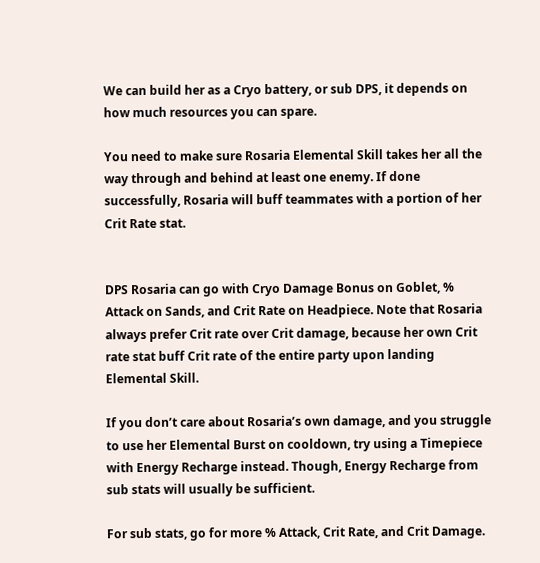We can build her as a Cryo battery, or sub DPS, it depends on how much resources you can spare.

You need to make sure Rosaria Elemental Skill takes her all the way through and behind at least one enemy. If done successfully, Rosaria will buff teammates with a portion of her Crit Rate stat.


DPS Rosaria can go with Cryo Damage Bonus on Goblet, % Attack on Sands, and Crit Rate on Headpiece. Note that Rosaria always prefer Crit rate over Crit damage, because her own Crit rate stat buff Crit rate of the entire party upon landing Elemental Skill.

If you don’t care about Rosaria’s own damage, and you struggle to use her Elemental Burst on cooldown, try using a Timepiece with Energy Recharge instead. Though, Energy Recharge from sub stats will usually be sufficient.

For sub stats, go for more % Attack, Crit Rate, and Crit Damage.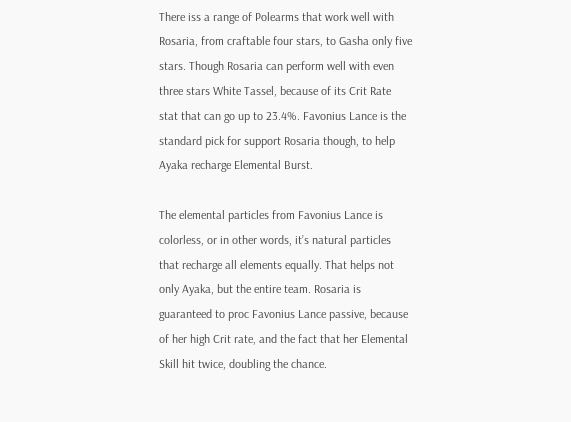There iss a range of Polearms that work well with Rosaria, from craftable four stars, to Gasha only five stars. Though Rosaria can perform well with even three stars White Tassel, because of its Crit Rate stat that can go up to 23.4%. Favonius Lance is the standard pick for support Rosaria though, to help Ayaka recharge Elemental Burst.

The elemental particles from Favonius Lance is colorless, or in other words, it’s natural particles that recharge all elements equally. That helps not only Ayaka, but the entire team. Rosaria is guaranteed to proc Favonius Lance passive, because of her high Crit rate, and the fact that her Elemental Skill hit twice, doubling the chance.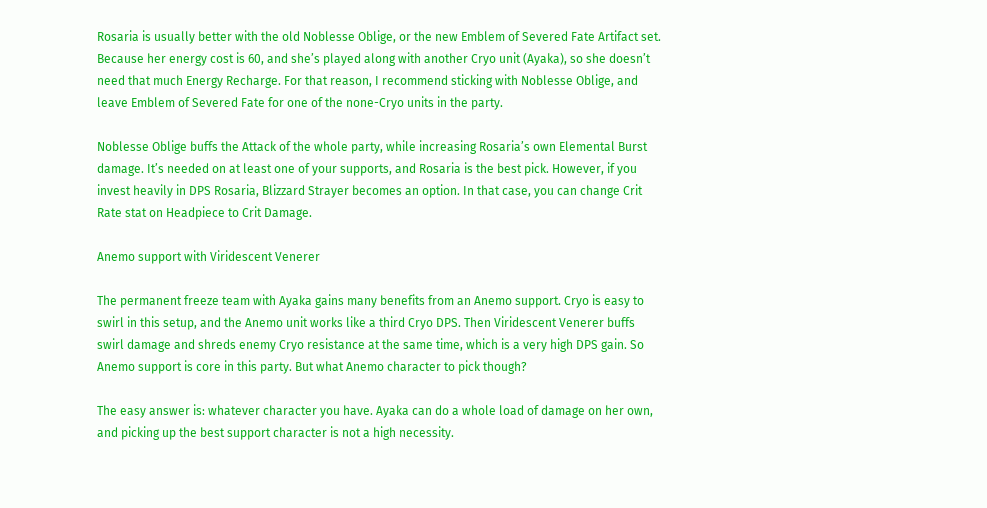Rosaria is usually better with the old Noblesse Oblige, or the new Emblem of Severed Fate Artifact set. Because her energy cost is 60, and she’s played along with another Cryo unit (Ayaka), so she doesn’t need that much Energy Recharge. For that reason, I recommend sticking with Noblesse Oblige, and leave Emblem of Severed Fate for one of the none-Cryo units in the party.

Noblesse Oblige buffs the Attack of the whole party, while increasing Rosaria’s own Elemental Burst damage. It’s needed on at least one of your supports, and Rosaria is the best pick. However, if you invest heavily in DPS Rosaria, Blizzard Strayer becomes an option. In that case, you can change Crit Rate stat on Headpiece to Crit Damage.

Anemo support with Viridescent Venerer

The permanent freeze team with Ayaka gains many benefits from an Anemo support. Cryo is easy to swirl in this setup, and the Anemo unit works like a third Cryo DPS. Then Viridescent Venerer buffs swirl damage and shreds enemy Cryo resistance at the same time, which is a very high DPS gain. So Anemo support is core in this party. But what Anemo character to pick though?

The easy answer is: whatever character you have. Ayaka can do a whole load of damage on her own, and picking up the best support character is not a high necessity.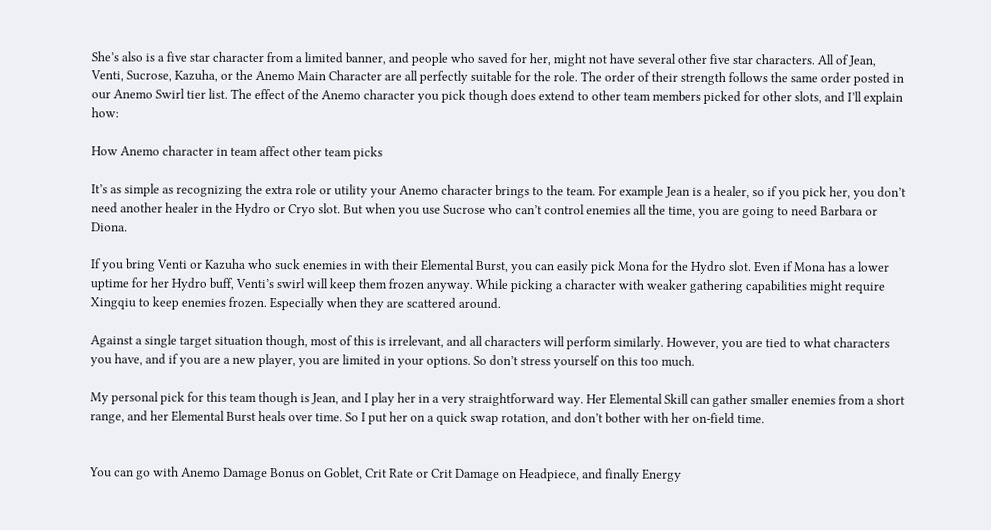She’s also is a five star character from a limited banner, and people who saved for her, might not have several other five star characters. All of Jean, Venti, Sucrose, Kazuha, or the Anemo Main Character are all perfectly suitable for the role. The order of their strength follows the same order posted in our Anemo Swirl tier list. The effect of the Anemo character you pick though does extend to other team members picked for other slots, and I’ll explain how:

How Anemo character in team affect other team picks

It’s as simple as recognizing the extra role or utility your Anemo character brings to the team. For example Jean is a healer, so if you pick her, you don’t need another healer in the Hydro or Cryo slot. But when you use Sucrose who can’t control enemies all the time, you are going to need Barbara or Diona.

If you bring Venti or Kazuha who suck enemies in with their Elemental Burst, you can easily pick Mona for the Hydro slot. Even if Mona has a lower uptime for her Hydro buff, Venti’s swirl will keep them frozen anyway. While picking a character with weaker gathering capabilities might require  Xingqiu to keep enemies frozen. Especially when they are scattered around.

Against a single target situation though, most of this is irrelevant, and all characters will perform similarly. However, you are tied to what characters you have, and if you are a new player, you are limited in your options. So don’t stress yourself on this too much.

My personal pick for this team though is Jean, and I play her in a very straightforward way. Her Elemental Skill can gather smaller enemies from a short range, and her Elemental Burst heals over time. So I put her on a quick swap rotation, and don’t bother with her on-field time.


You can go with Anemo Damage Bonus on Goblet, Crit Rate or Crit Damage on Headpiece, and finally Energy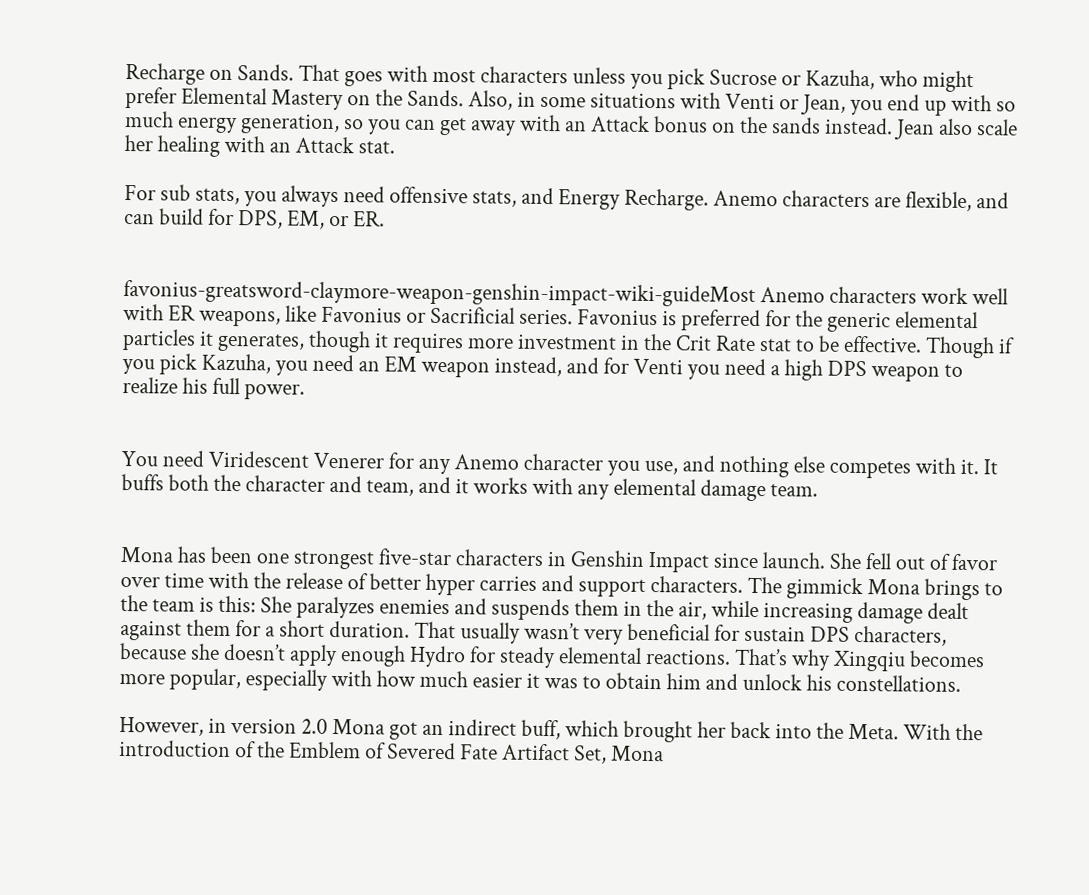Recharge on Sands. That goes with most characters unless you pick Sucrose or Kazuha, who might prefer Elemental Mastery on the Sands. Also, in some situations with Venti or Jean, you end up with so much energy generation, so you can get away with an Attack bonus on the sands instead. Jean also scale her healing with an Attack stat.

For sub stats, you always need offensive stats, and Energy Recharge. Anemo characters are flexible, and can build for DPS, EM, or ER.


favonius-greatsword-claymore-weapon-genshin-impact-wiki-guideMost Anemo characters work well with ER weapons, like Favonius or Sacrificial series. Favonius is preferred for the generic elemental particles it generates, though it requires more investment in the Crit Rate stat to be effective. Though if you pick Kazuha, you need an EM weapon instead, and for Venti you need a high DPS weapon to realize his full power.


You need Viridescent Venerer for any Anemo character you use, and nothing else competes with it. It buffs both the character and team, and it works with any elemental damage team.


Mona has been one strongest five-star characters in Genshin Impact since launch. She fell out of favor over time with the release of better hyper carries and support characters. The gimmick Mona brings to the team is this: She paralyzes enemies and suspends them in the air, while increasing damage dealt against them for a short duration. That usually wasn’t very beneficial for sustain DPS characters, because she doesn’t apply enough Hydro for steady elemental reactions. That’s why Xingqiu becomes more popular, especially with how much easier it was to obtain him and unlock his constellations.

However, in version 2.0 Mona got an indirect buff, which brought her back into the Meta. With the introduction of the Emblem of Severed Fate Artifact Set, Mona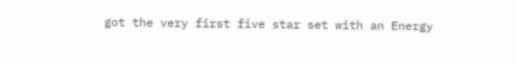got the very first five star set with an Energy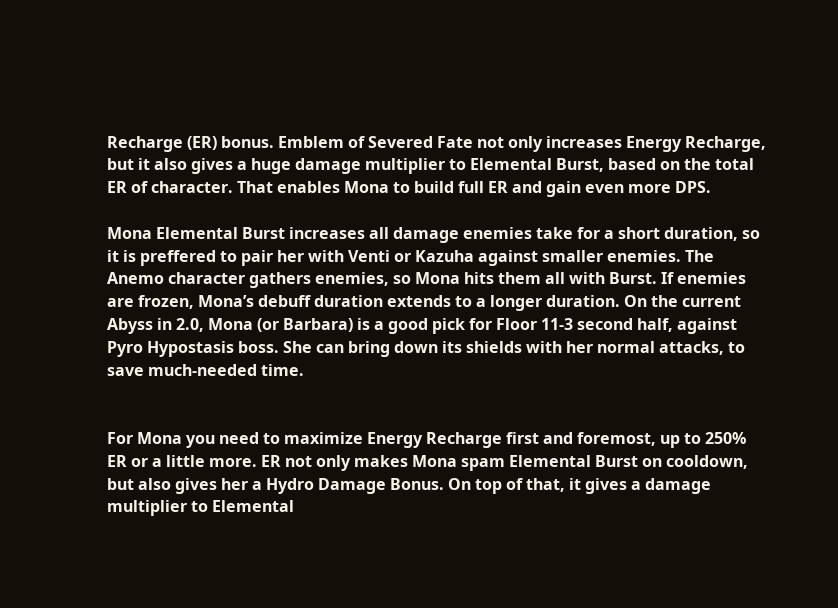Recharge (ER) bonus. Emblem of Severed Fate not only increases Energy Recharge, but it also gives a huge damage multiplier to Elemental Burst, based on the total ER of character. That enables Mona to build full ER and gain even more DPS.

Mona Elemental Burst increases all damage enemies take for a short duration, so it is preffered to pair her with Venti or Kazuha against smaller enemies. The Anemo character gathers enemies, so Mona hits them all with Burst. If enemies are frozen, Mona’s debuff duration extends to a longer duration. On the current Abyss in 2.0, Mona (or Barbara) is a good pick for Floor 11-3 second half, against Pyro Hypostasis boss. She can bring down its shields with her normal attacks, to save much-needed time.


For Mona you need to maximize Energy Recharge first and foremost, up to 250% ER or a little more. ER not only makes Mona spam Elemental Burst on cooldown, but also gives her a Hydro Damage Bonus. On top of that, it gives a damage multiplier to Elemental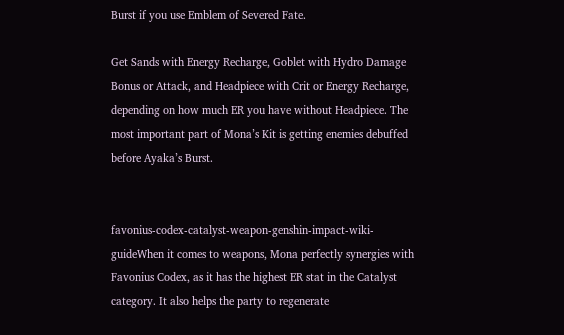Burst if you use Emblem of Severed Fate.

Get Sands with Energy Recharge, Goblet with Hydro Damage Bonus or Attack, and Headpiece with Crit or Energy Recharge, depending on how much ER you have without Headpiece. The most important part of Mona’s Kit is getting enemies debuffed before Ayaka’s Burst.


favonius-codex-catalyst-weapon-genshin-impact-wiki-guideWhen it comes to weapons, Mona perfectly synergies with Favonius Codex, as it has the highest ER stat in the Catalyst category. It also helps the party to regenerate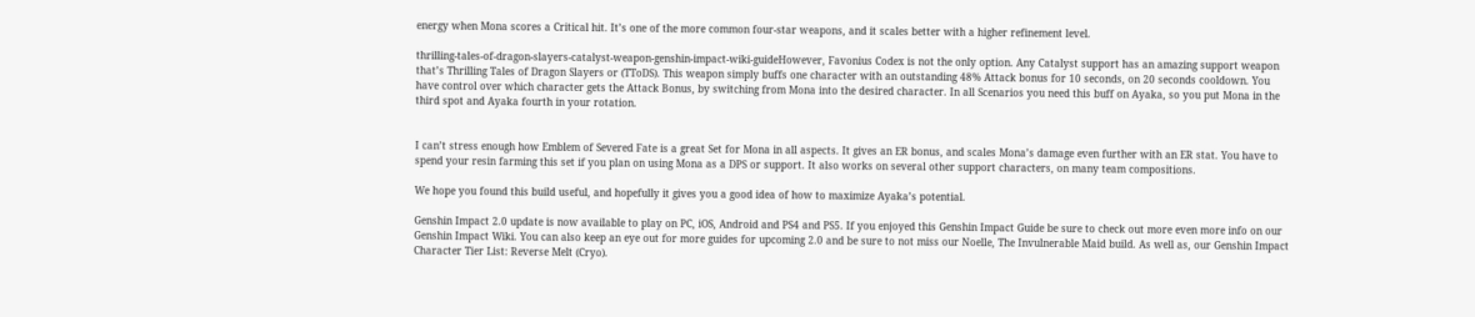energy when Mona scores a Critical hit. It’s one of the more common four-star weapons, and it scales better with a higher refinement level.

thrilling-tales-of-dragon-slayers-catalyst-weapon-genshin-impact-wiki-guideHowever, Favonius Codex is not the only option. Any Catalyst support has an amazing support weapon that’s Thrilling Tales of Dragon Slayers or (TToDS). This weapon simply buffs one character with an outstanding 48% Attack bonus for 10 seconds, on 20 seconds cooldown. You have control over which character gets the Attack Bonus, by switching from Mona into the desired character. In all Scenarios you need this buff on Ayaka, so you put Mona in the third spot and Ayaka fourth in your rotation.


I can’t stress enough how Emblem of Severed Fate is a great Set for Mona in all aspects. It gives an ER bonus, and scales Mona’s damage even further with an ER stat. You have to spend your resin farming this set if you plan on using Mona as a DPS or support. It also works on several other support characters, on many team compositions.

We hope you found this build useful, and hopefully it gives you a good idea of how to maximize Ayaka’s potential.

Genshin Impact 2.0 update is now available to play on PC, iOS, Android and PS4 and PS5. If you enjoyed this Genshin Impact Guide be sure to check out more even more info on our Genshin Impact Wiki. You can also keep an eye out for more guides for upcoming 2.0 and be sure to not miss our Noelle, The Invulnerable Maid build. As well as, our Genshin Impact Character Tier List: Reverse Melt (Cryo).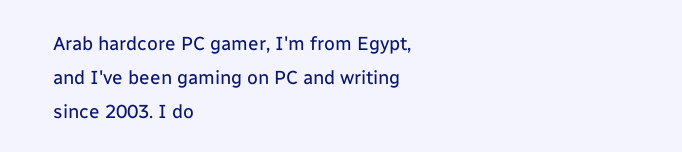Arab hardcore PC gamer, I'm from Egypt, and I've been gaming on PC and writing since 2003. I do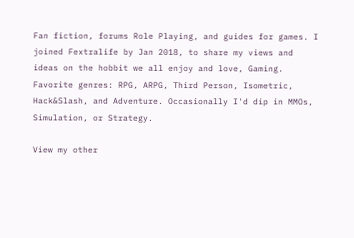Fan fiction, forums Role Playing, and guides for games. I joined Fextralife by Jan 2018, to share my views and ideas on the hobbit we all enjoy and love, Gaming. Favorite genres: RPG, ARPG, Third Person, Isometric, Hack&Slash, and Adventure. Occasionally I'd dip in MMOs, Simulation, or Strategy.

View my other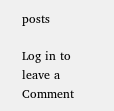posts

Log in to leave a Comment